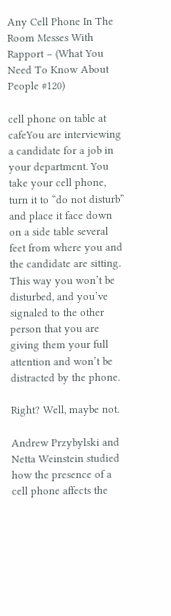Any Cell Phone In The Room Messes With Rapport – (What You Need To Know About People #120)

cell phone on table at cafeYou are interviewing a candidate for a job in your department. You take your cell phone, turn it to “do not disturb” and place it face down on a side table several feet from where you and the candidate are sitting. This way you won’t be disturbed, and you’ve signaled to the other person that you are giving them your full attention and won’t be distracted by the phone.

Right? Well, maybe not.

Andrew Przybylski and Netta Weinstein studied how the presence of a cell phone affects the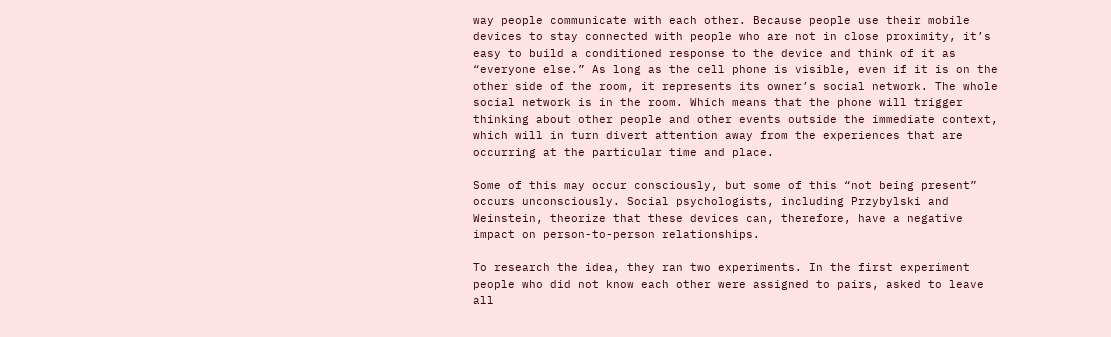way people communicate with each other. Because people use their mobile devices to stay connected with people who are not in close proximity, it’s easy to build a conditioned response to the device and think of it as “everyone else.” As long as the cell phone is visible, even if it is on the other side of the room, it represents its owner’s social network. The whole social network is in the room. Which means that the phone will trigger thinking about other people and other events outside the immediate context, which will in turn divert attention away from the experiences that are occurring at the particular time and place.

Some of this may occur consciously, but some of this “not being present” occurs unconsciously. Social psychologists, including Przybylski and Weinstein, theorize that these devices can, therefore, have a negative impact on person-to-person relationships.

To research the idea, they ran two experiments. In the first experiment people who did not know each other were assigned to pairs, asked to leave all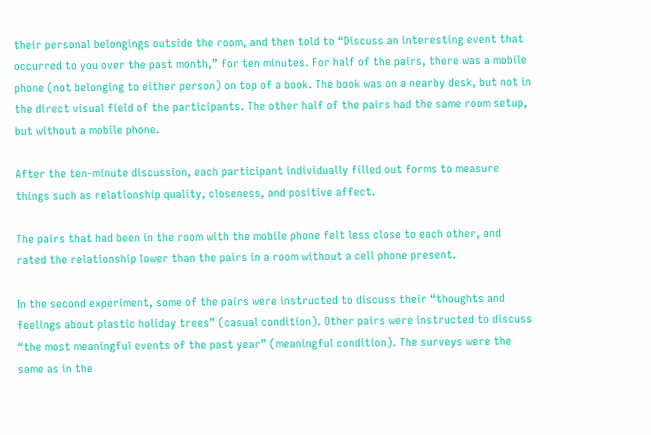their personal belongings outside the room, and then told to “Discuss an interesting event that occurred to you over the past month,” for ten minutes. For half of the pairs, there was a mobile phone (not belonging to either person) on top of a book. The book was on a nearby desk, but not in the direct visual field of the participants. The other half of the pairs had the same room setup, but without a mobile phone.

After the ten-minute discussion, each participant individually filled out forms to measure things such as relationship quality, closeness, and positive affect.

The pairs that had been in the room with the mobile phone felt less close to each other, and rated the relationship lower than the pairs in a room without a cell phone present.

In the second experiment, some of the pairs were instructed to discuss their “thoughts and feelings about plastic holiday trees” (casual condition). Other pairs were instructed to discuss “the most meaningful events of the past year” (meaningful condition). The surveys were the same as in the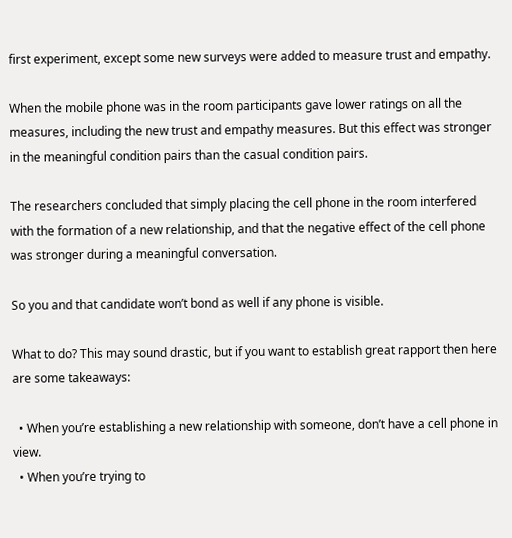first experiment, except some new surveys were added to measure trust and empathy.

When the mobile phone was in the room participants gave lower ratings on all the measures, including the new trust and empathy measures. But this effect was stronger in the meaningful condition pairs than the casual condition pairs.

The researchers concluded that simply placing the cell phone in the room interfered with the formation of a new relationship, and that the negative effect of the cell phone was stronger during a meaningful conversation.

So you and that candidate won’t bond as well if any phone is visible.

What to do? This may sound drastic, but if you want to establish great rapport then here are some takeaways:

  • When you’re establishing a new relationship with someone, don’t have a cell phone in view.
  • When you’re trying to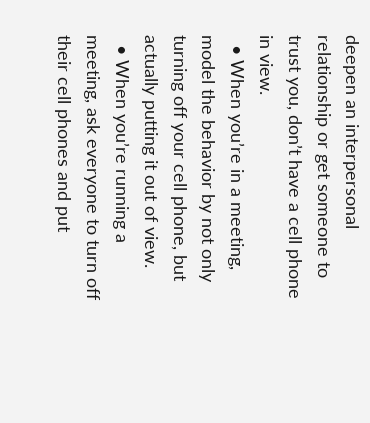deepen an interpersonal relationship or get someone to trust you, don’t have a cell phone in view.
  • When you’re in a meeting, model the behavior by not only turning off your cell phone, but actually putting it out of view.
  • When you’re running a meeting, ask everyone to turn off their cell phones and put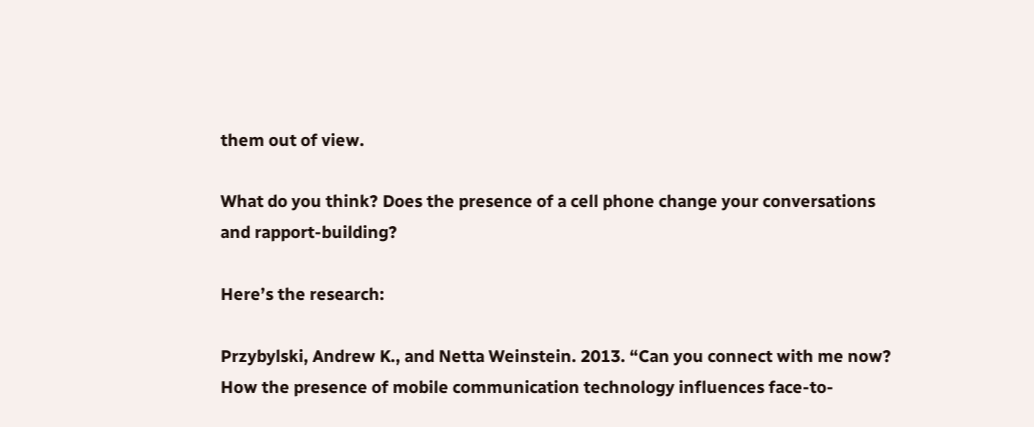them out of view.

What do you think? Does the presence of a cell phone change your conversations and rapport-building?

Here’s the research:

Przybylski, Andrew K., and Netta Weinstein. 2013. “Can you connect with me now? How the presence of mobile communication technology influences face-to-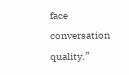face conversation quality.”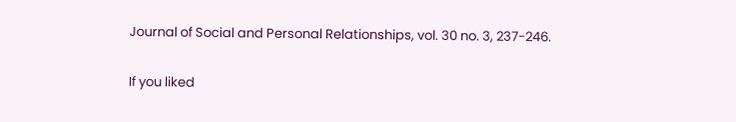Journal of Social and Personal Relationships, vol. 30 no. 3, 237-246.

If you liked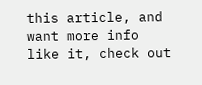this article, and want more info like it, check out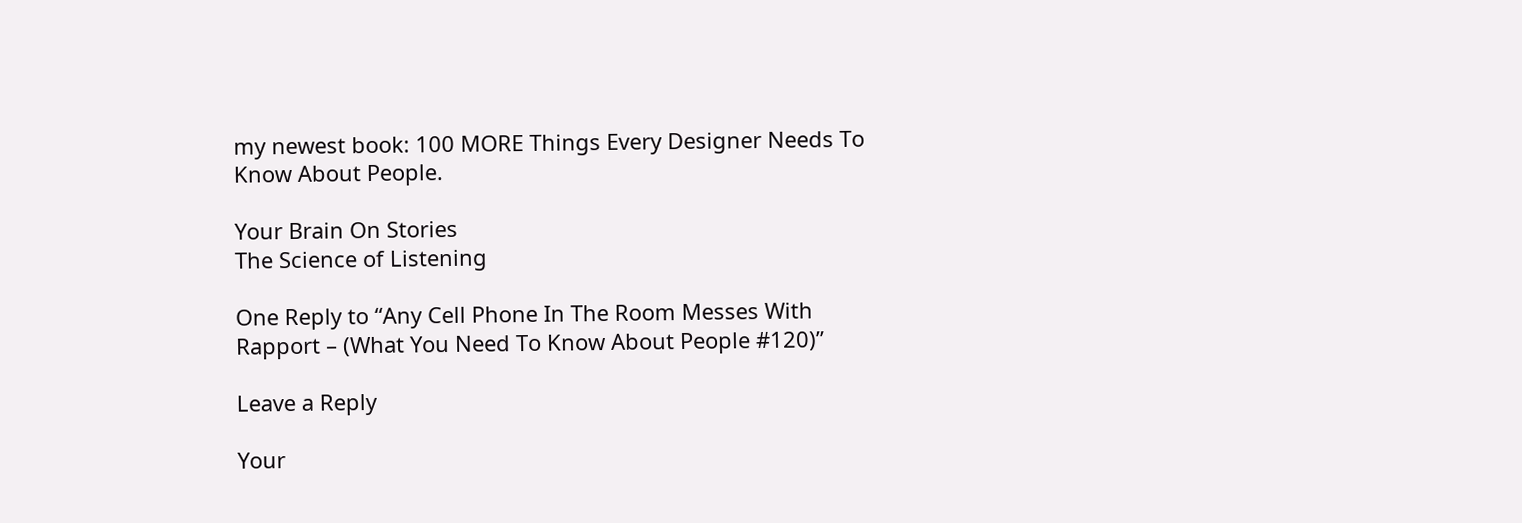my newest book: 100 MORE Things Every Designer Needs To Know About People.

Your Brain On Stories
The Science of Listening

One Reply to “Any Cell Phone In The Room Messes With Rapport – (What You Need To Know About People #120)”

Leave a Reply

Your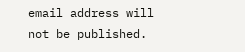email address will not be published.